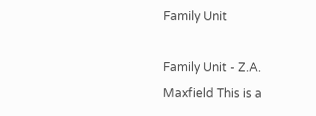Family Unit

Family Unit - Z.A. Maxfield This is a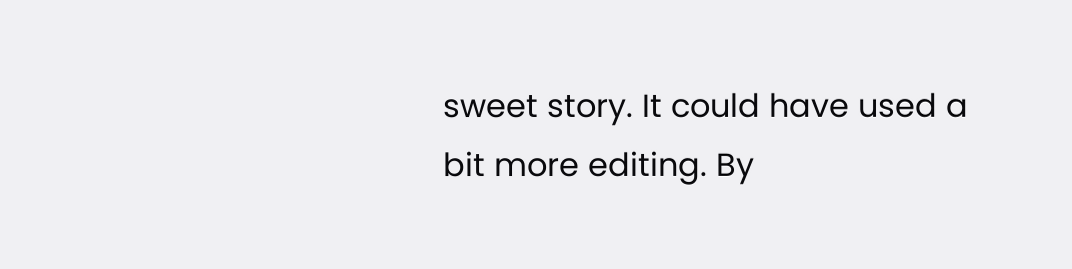sweet story. It could have used a bit more editing. By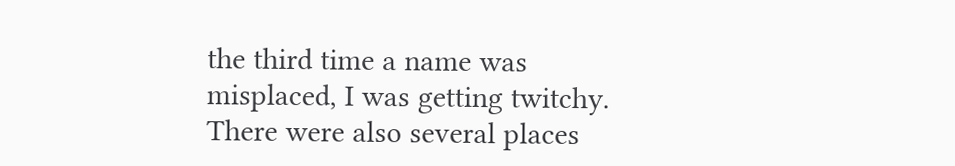the third time a name was misplaced, I was getting twitchy. There were also several places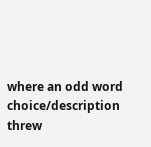where an odd word choice/description threw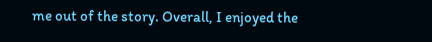me out of the story. Overall, I enjoyed the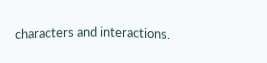characters and interactions.